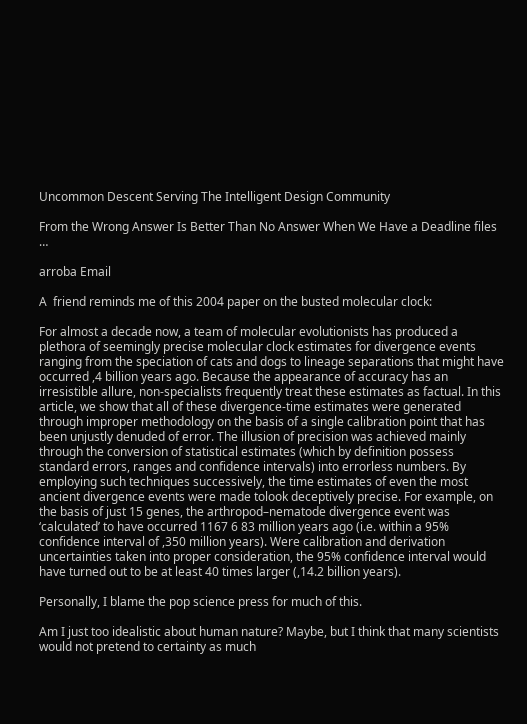Uncommon Descent Serving The Intelligent Design Community

From the Wrong Answer Is Better Than No Answer When We Have a Deadline files …

arroba Email

A  friend reminds me of this 2004 paper on the busted molecular clock:

For almost a decade now, a team of molecular evolutionists has produced a plethora of seemingly precise molecular clock estimates for divergence events ranging from the speciation of cats and dogs to lineage separations that might have occurred ,4 billion years ago. Because the appearance of accuracy has an irresistible allure, non-specialists frequently treat these estimates as factual. In this article, we show that all of these divergence-time estimates were generated through improper methodology on the basis of a single calibration point that has been unjustly denuded of error. The illusion of precision was achieved mainly through the conversion of statistical estimates (which by definition possess standard errors, ranges and confidence intervals) into errorless numbers. By employing such techniques successively, the time estimates of even the most ancient divergence events were made tolook deceptively precise. For example, on the basis of just 15 genes, the arthropod–nematode divergence event was ‘calculated’ to have occurred 1167 6 83 million years ago (i.e. within a 95% confidence interval of ,350 million years). Were calibration and derivation uncertainties taken into proper consideration, the 95% confidence interval would have turned out to be at least 40 times larger (,14.2 billion years).

Personally, I blame the pop science press for much of this.

Am I just too idealistic about human nature? Maybe, but I think that many scientists would not pretend to certainty as much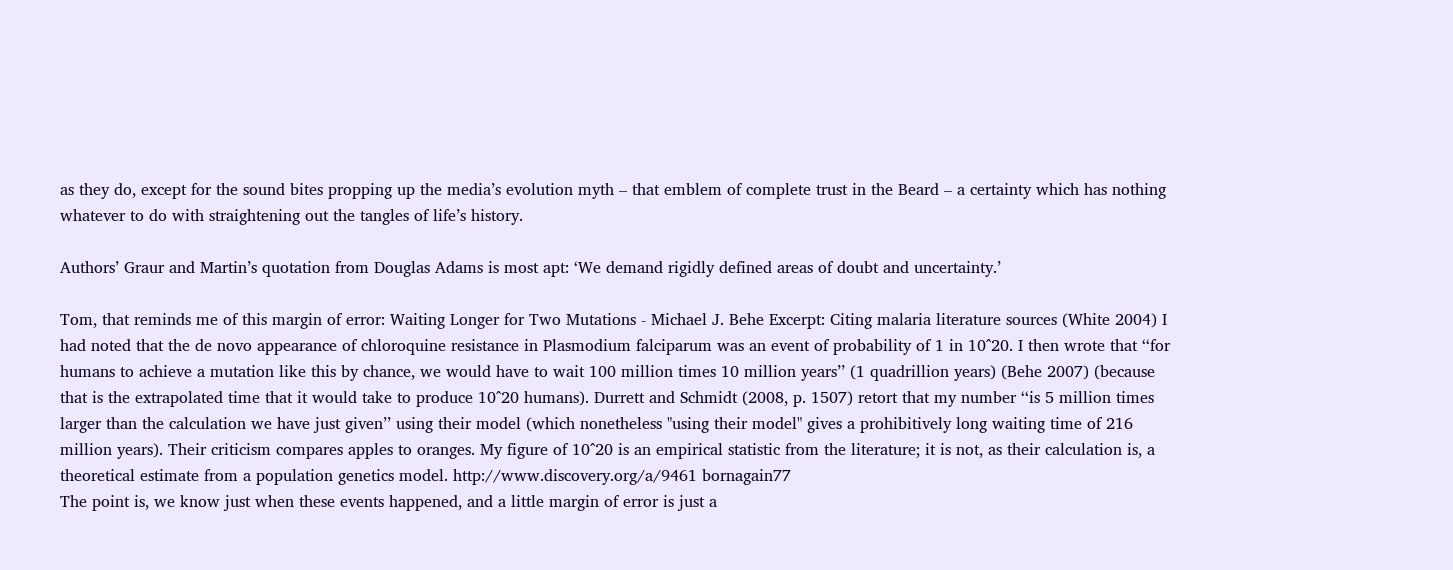as they do, except for the sound bites propping up the media’s evolution myth – that emblem of complete trust in the Beard – a certainty which has nothing whatever to do with straightening out the tangles of life’s history.

Authors’ Graur and Martin’s quotation from Douglas Adams is most apt: ‘We demand rigidly defined areas of doubt and uncertainty.’

Tom, that reminds me of this margin of error: Waiting Longer for Two Mutations - Michael J. Behe Excerpt: Citing malaria literature sources (White 2004) I had noted that the de novo appearance of chloroquine resistance in Plasmodium falciparum was an event of probability of 1 in 10^20. I then wrote that ‘‘for humans to achieve a mutation like this by chance, we would have to wait 100 million times 10 million years’’ (1 quadrillion years) (Behe 2007) (because that is the extrapolated time that it would take to produce 10^20 humans). Durrett and Schmidt (2008, p. 1507) retort that my number ‘‘is 5 million times larger than the calculation we have just given’’ using their model (which nonetheless "using their model" gives a prohibitively long waiting time of 216 million years). Their criticism compares apples to oranges. My figure of 10^20 is an empirical statistic from the literature; it is not, as their calculation is, a theoretical estimate from a population genetics model. http://www.discovery.org/a/9461 bornagain77
The point is, we know just when these events happened, and a little margin of error is just a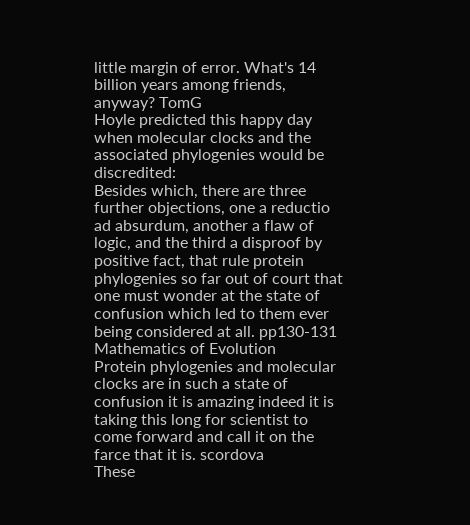little margin of error. What's 14 billion years among friends, anyway? TomG
Hoyle predicted this happy day when molecular clocks and the associated phylogenies would be discredited:
Besides which, there are three further objections, one a reductio ad absurdum, another a flaw of logic, and the third a disproof by positive fact, that rule protein phylogenies so far out of court that one must wonder at the state of confusion which led to them ever being considered at all. pp130-131 Mathematics of Evolution
Protein phylogenies and molecular clocks are in such a state of confusion it is amazing indeed it is taking this long for scientist to come forward and call it on the farce that it is. scordova
These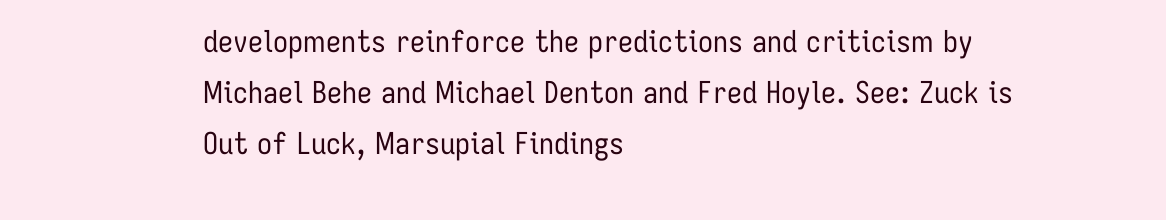developments reinforce the predictions and criticism by Michael Behe and Michael Denton and Fred Hoyle. See: Zuck is Out of Luck, Marsupial Findings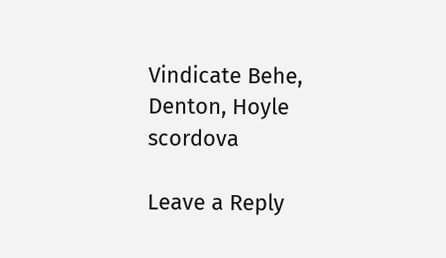Vindicate Behe, Denton, Hoyle scordova

Leave a Reply